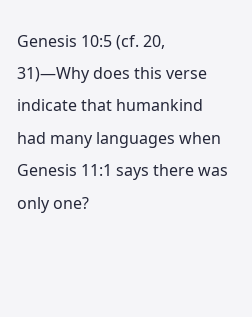Genesis 10:5 (cf. 20, 31)—Why does this verse indicate that humankind had many languages when Genesis 11:1 says there was only one?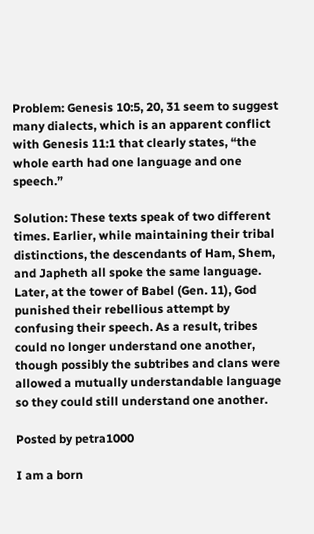Problem: Genesis 10:5, 20, 31 seem to suggest many dialects, which is an apparent conflict with Genesis 11:1 that clearly states, “the whole earth had one language and one speech.”

Solution: These texts speak of two different times. Earlier, while maintaining their tribal distinctions, the descendants of Ham, Shem, and Japheth all spoke the same language. Later, at the tower of Babel (Gen. 11), God punished their rebellious attempt by confusing their speech. As a result, tribes could no longer understand one another, though possibly the subtribes and clans were allowed a mutually understandable language so they could still understand one another.

Posted by petra1000

I am a born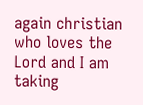again christian who loves the Lord and I am taking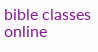bible classes online